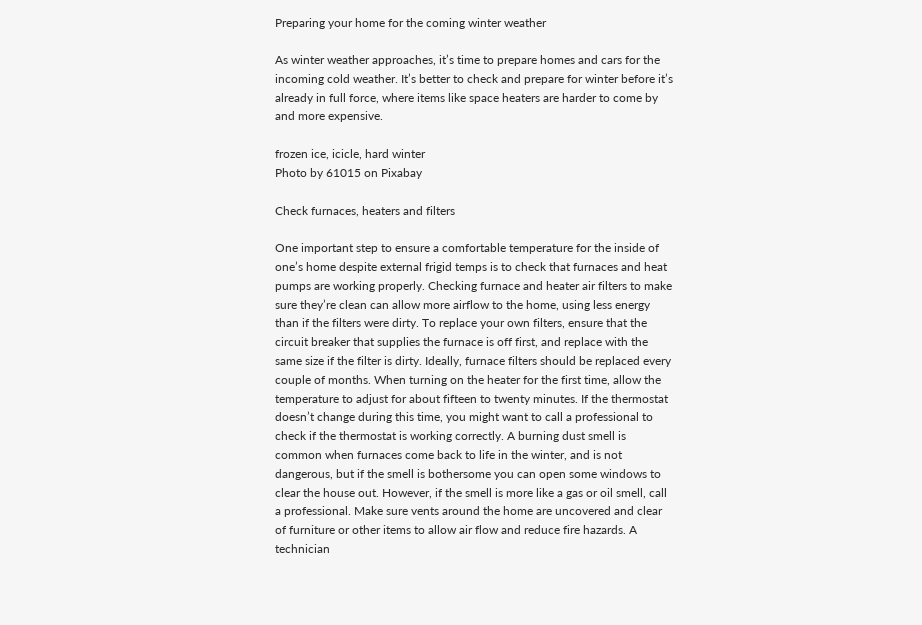Preparing your home for the coming winter weather

As winter weather approaches, it’s time to prepare homes and cars for the incoming cold weather. It’s better to check and prepare for winter before it’s already in full force, where items like space heaters are harder to come by and more expensive.

frozen ice, icicle, hard winter
Photo by 61015 on Pixabay

Check furnaces, heaters and filters

One important step to ensure a comfortable temperature for the inside of one’s home despite external frigid temps is to check that furnaces and heat pumps are working properly. Checking furnace and heater air filters to make sure they’re clean can allow more airflow to the home, using less energy than if the filters were dirty. To replace your own filters, ensure that the circuit breaker that supplies the furnace is off first, and replace with the same size if the filter is dirty. Ideally, furnace filters should be replaced every couple of months. When turning on the heater for the first time, allow the temperature to adjust for about fifteen to twenty minutes. If the thermostat doesn’t change during this time, you might want to call a professional to check if the thermostat is working correctly. A burning dust smell is common when furnaces come back to life in the winter, and is not dangerous, but if the smell is bothersome you can open some windows to clear the house out. However, if the smell is more like a gas or oil smell, call a professional. Make sure vents around the home are uncovered and clear of furniture or other items to allow air flow and reduce fire hazards. A technician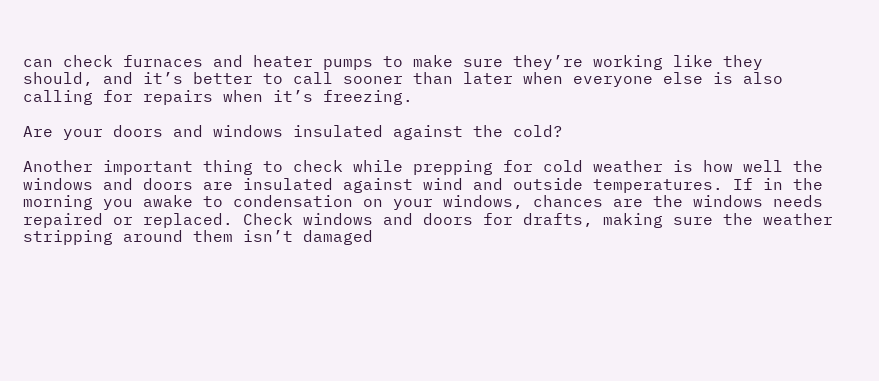can check furnaces and heater pumps to make sure they’re working like they should, and it’s better to call sooner than later when everyone else is also calling for repairs when it’s freezing.

Are your doors and windows insulated against the cold?

Another important thing to check while prepping for cold weather is how well the windows and doors are insulated against wind and outside temperatures. If in the morning you awake to condensation on your windows, chances are the windows needs repaired or replaced. Check windows and doors for drafts, making sure the weather stripping around them isn’t damaged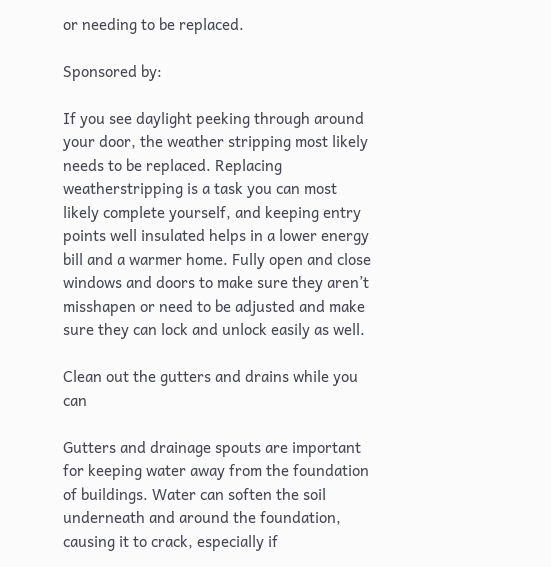or needing to be replaced.

Sponsored by:

If you see daylight peeking through around your door, the weather stripping most likely needs to be replaced. Replacing weatherstripping is a task you can most likely complete yourself, and keeping entry points well insulated helps in a lower energy bill and a warmer home. Fully open and close windows and doors to make sure they aren’t misshapen or need to be adjusted and make sure they can lock and unlock easily as well.

Clean out the gutters and drains while you can

Gutters and drainage spouts are important for keeping water away from the foundation of buildings. Water can soften the soil underneath and around the foundation, causing it to crack, especially if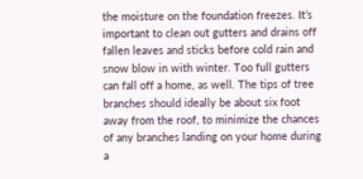the moisture on the foundation freezes. It’s important to clean out gutters and drains off fallen leaves and sticks before cold rain and snow blow in with winter. Too full gutters can fall off a home, as well. The tips of tree branches should ideally be about six foot away from the roof, to minimize the chances of any branches landing on your home during a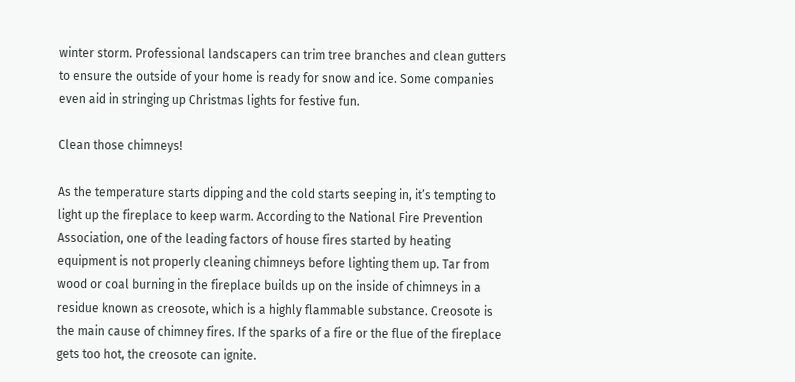winter storm. Professional landscapers can trim tree branches and clean gutters to ensure the outside of your home is ready for snow and ice. Some companies even aid in stringing up Christmas lights for festive fun.

Clean those chimneys!

As the temperature starts dipping and the cold starts seeping in, it’s tempting to light up the fireplace to keep warm. According to the National Fire Prevention Association, one of the leading factors of house fires started by heating equipment is not properly cleaning chimneys before lighting them up. Tar from wood or coal burning in the fireplace builds up on the inside of chimneys in a residue known as creosote, which is a highly flammable substance. Creosote is the main cause of chimney fires. If the sparks of a fire or the flue of the fireplace gets too hot, the creosote can ignite.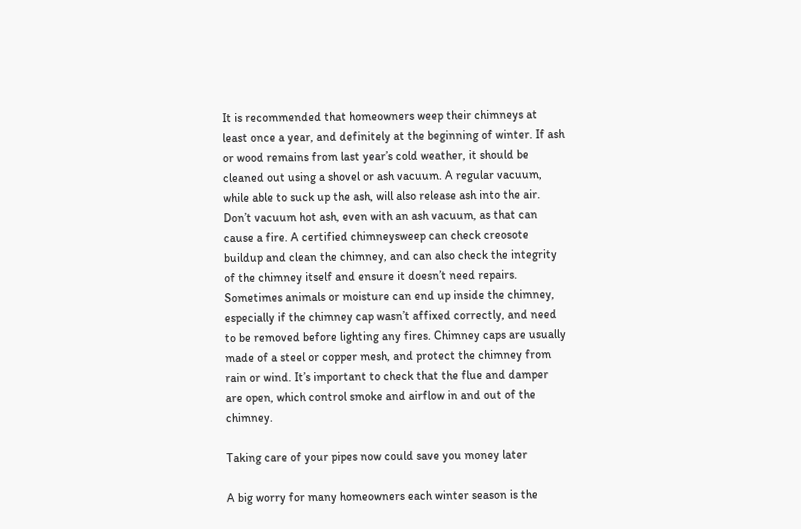It is recommended that homeowners weep their chimneys at least once a year, and definitely at the beginning of winter. If ash or wood remains from last year’s cold weather, it should be cleaned out using a shovel or ash vacuum. A regular vacuum, while able to suck up the ash, will also release ash into the air. Don’t vacuum hot ash, even with an ash vacuum, as that can cause a fire. A certified chimneysweep can check creosote buildup and clean the chimney, and can also check the integrity of the chimney itself and ensure it doesn’t need repairs. Sometimes animals or moisture can end up inside the chimney, especially if the chimney cap wasn’t affixed correctly, and need to be removed before lighting any fires. Chimney caps are usually made of a steel or copper mesh, and protect the chimney from rain or wind. It’s important to check that the flue and damper are open, which control smoke and airflow in and out of the chimney.

Taking care of your pipes now could save you money later

A big worry for many homeowners each winter season is the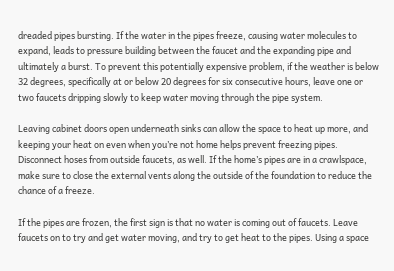dreaded pipes bursting. If the water in the pipes freeze, causing water molecules to expand, leads to pressure building between the faucet and the expanding pipe and ultimately a burst. To prevent this potentially expensive problem, if the weather is below 32 degrees, specifically at or below 20 degrees for six consecutive hours, leave one or two faucets dripping slowly to keep water moving through the pipe system.

Leaving cabinet doors open underneath sinks can allow the space to heat up more, and keeping your heat on even when you’re not home helps prevent freezing pipes. Disconnect hoses from outside faucets, as well. If the home’s pipes are in a crawlspace, make sure to close the external vents along the outside of the foundation to reduce the chance of a freeze.

If the pipes are frozen, the first sign is that no water is coming out of faucets. Leave faucets on to try and get water moving, and try to get heat to the pipes. Using a space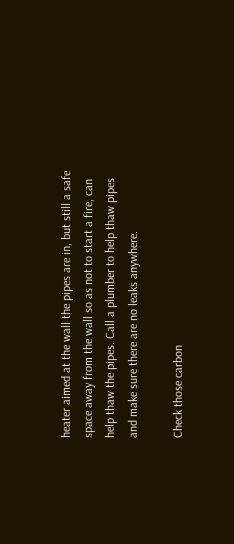heater aimed at the wall the pipes are in, but still a safe space away from the wall so as not to start a fire, can help thaw the pipes. Call a plumber to help thaw pipes and make sure there are no leaks anywhere.

Check those carbon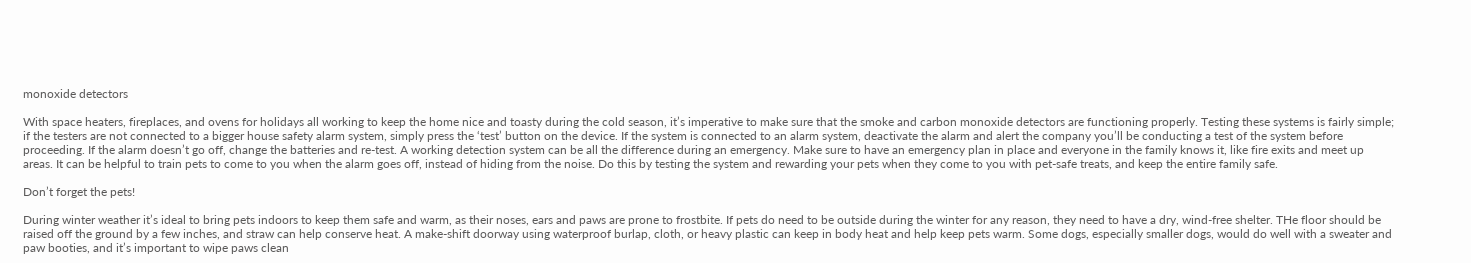monoxide detectors

With space heaters, fireplaces, and ovens for holidays all working to keep the home nice and toasty during the cold season, it’s imperative to make sure that the smoke and carbon monoxide detectors are functioning properly. Testing these systems is fairly simple; if the testers are not connected to a bigger house safety alarm system, simply press the ‘test’ button on the device. If the system is connected to an alarm system, deactivate the alarm and alert the company you’ll be conducting a test of the system before proceeding. If the alarm doesn’t go off, change the batteries and re-test. A working detection system can be all the difference during an emergency. Make sure to have an emergency plan in place and everyone in the family knows it, like fire exits and meet up areas. It can be helpful to train pets to come to you when the alarm goes off, instead of hiding from the noise. Do this by testing the system and rewarding your pets when they come to you with pet-safe treats, and keep the entire family safe.

Don’t forget the pets!

During winter weather it’s ideal to bring pets indoors to keep them safe and warm, as their noses, ears and paws are prone to frostbite. If pets do need to be outside during the winter for any reason, they need to have a dry, wind-free shelter. THe floor should be raised off the ground by a few inches, and straw can help conserve heat. A make-shift doorway using waterproof burlap, cloth, or heavy plastic can keep in body heat and help keep pets warm. Some dogs, especially smaller dogs, would do well with a sweater and paw booties, and it’s important to wipe paws clean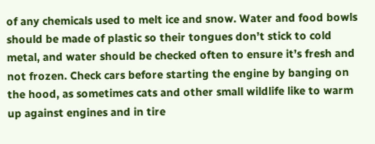of any chemicals used to melt ice and snow. Water and food bowls should be made of plastic so their tongues don’t stick to cold metal, and water should be checked often to ensure it’s fresh and not frozen. Check cars before starting the engine by banging on the hood, as sometimes cats and other small wildlife like to warm up against engines and in tire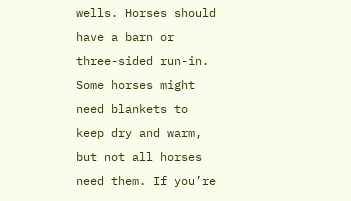wells. Horses should have a barn or three-sided run-in. Some horses might need blankets to keep dry and warm, but not all horses need them. If you’re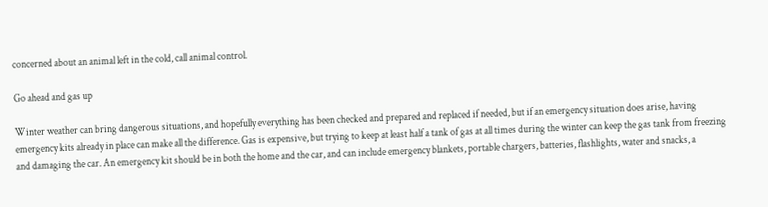concerned about an animal left in the cold, call animal control.

Go ahead and gas up

Winter weather can bring dangerous situations, and hopefully everything has been checked and prepared and replaced if needed, but if an emergency situation does arise, having emergency kits already in place can make all the difference. Gas is expensive, but trying to keep at least half a tank of gas at all times during the winter can keep the gas tank from freezing and damaging the car. An emergency kit should be in both the home and the car, and can include emergency blankets, portable chargers, batteries, flashlights, water and snacks, a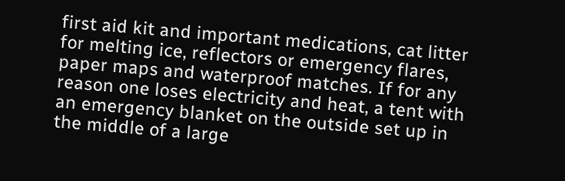first aid kit and important medications, cat litter for melting ice, reflectors or emergency flares, paper maps and waterproof matches. If for any reason one loses electricity and heat, a tent with an emergency blanket on the outside set up in the middle of a large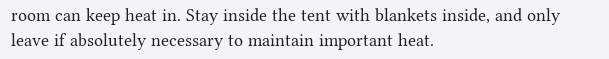room can keep heat in. Stay inside the tent with blankets inside, and only leave if absolutely necessary to maintain important heat.